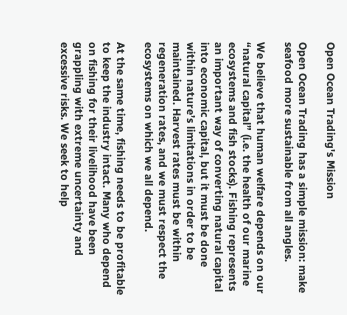Open Ocean Trading's Mission

Open Ocean Trading has a simple mission: make seafood more sustainable from all angles.

We believe that human welfare depends on our “natural capital” (i.e. the health of our marine ecosystems and fish stocks). Fishing represents an important way of converting natural capital into economic capital, but it must be done within nature’s limitations in order to be maintained. Harvest rates must be within regeneration rates, and we must respect the ecosystems on which we all depend.

At the same time, fishing needs to be profitable to keep the industry intact. Many who depend on fishing for their livelihood have been grappling with extreme uncertainty and excessive risks. We seek to help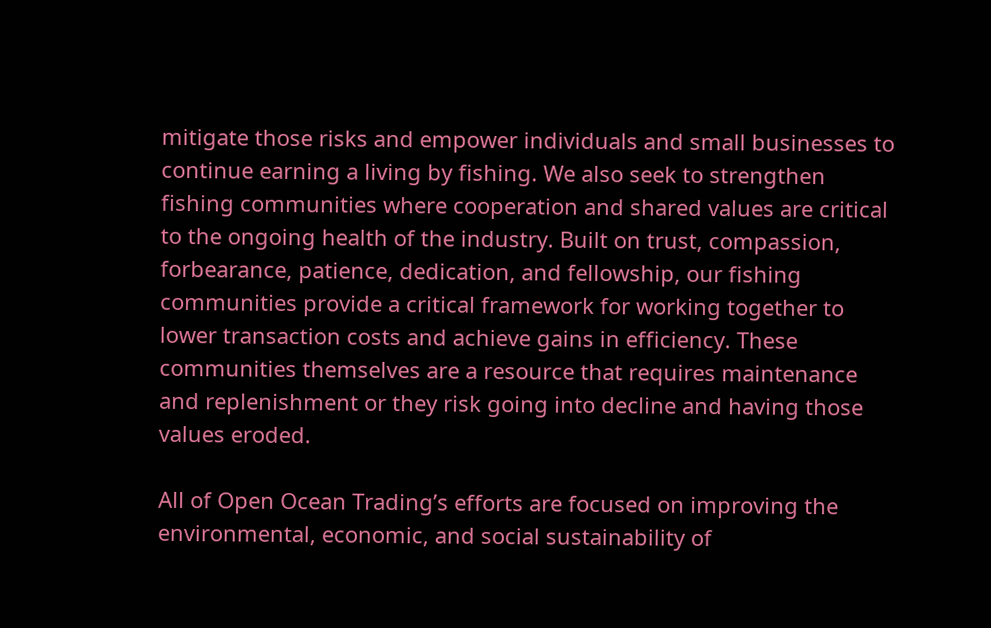mitigate those risks and empower individuals and small businesses to continue earning a living by fishing. We also seek to strengthen fishing communities where cooperation and shared values are critical to the ongoing health of the industry. Built on trust, compassion, forbearance, patience, dedication, and fellowship, our fishing communities provide a critical framework for working together to lower transaction costs and achieve gains in efficiency. These communities themselves are a resource that requires maintenance and replenishment or they risk going into decline and having those values eroded.

All of Open Ocean Trading’s efforts are focused on improving the environmental, economic, and social sustainability of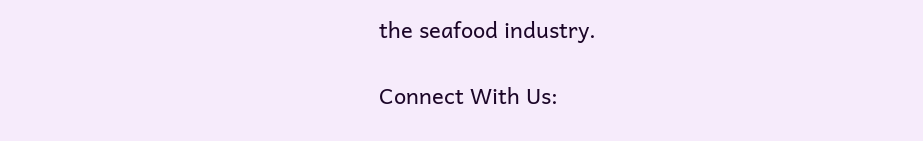the seafood industry.

Connect With Us: